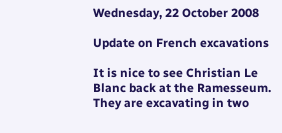Wednesday, 22 October 2008

Update on French excavations

It is nice to see Christian Le Blanc back at the Ramesseum. They are excavating in two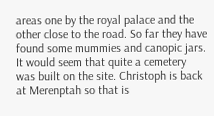areas one by the royal palace and the other close to the road. So far they have found some mummies and canopic jars. It would seem that quite a cemetery was built on the site. Christoph is back at Merenptah so that is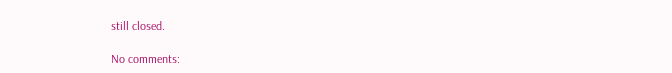still closed.

No comments: